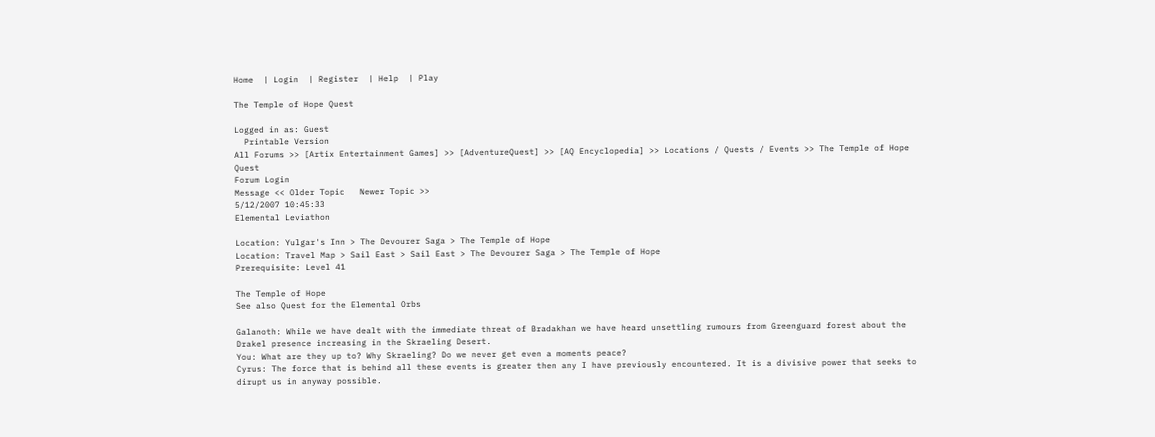Home  | Login  | Register  | Help  | Play

The Temple of Hope Quest

Logged in as: Guest
  Printable Version
All Forums >> [Artix Entertainment Games] >> [AdventureQuest] >> [AQ Encyclopedia] >> Locations / Quests / Events >> The Temple of Hope Quest
Forum Login
Message << Older Topic   Newer Topic >>
5/12/2007 10:45:33
Elemental Leviathon

Location: Yulgar's Inn > The Devourer Saga > The Temple of Hope
Location: Travel Map > Sail East > Sail East > The Devourer Saga > The Temple of Hope
Prerequisite: Level 41

The Temple of Hope
See also Quest for the Elemental Orbs

Galanoth: While we have dealt with the immediate threat of Bradakhan we have heard unsettling rumours from Greenguard forest about the Drakel presence increasing in the Skraeling Desert.
You: What are they up to? Why Skraeling? Do we never get even a moments peace?
Cyrus: The force that is behind all these events is greater then any I have previously encountered. It is a divisive power that seeks to dirupt us in anyway possible.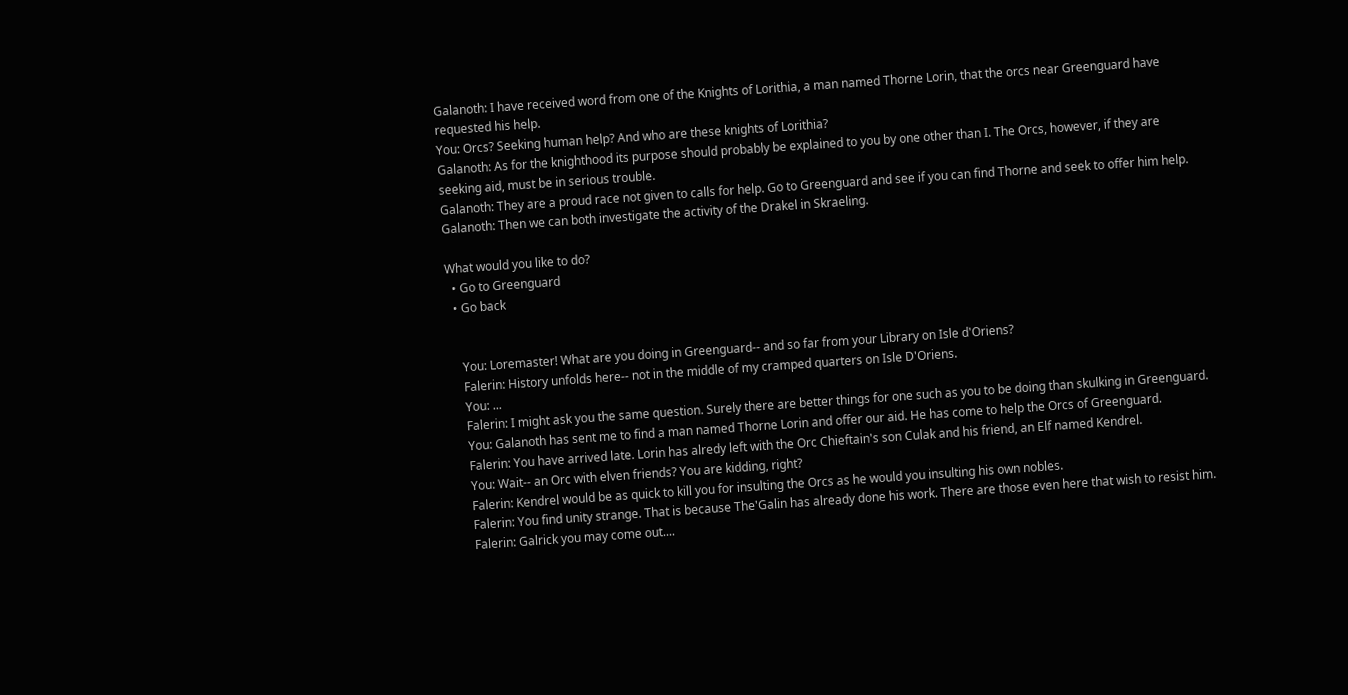Galanoth: I have received word from one of the Knights of Lorithia, a man named Thorne Lorin, that the orcs near Greenguard have requested his help.
You: Orcs? Seeking human help? And who are these knights of Lorithia?
Galanoth: As for the knighthood its purpose should probably be explained to you by one other than I. The Orcs, however, if they are seeking aid, must be in serious trouble.
Galanoth: They are a proud race not given to calls for help. Go to Greenguard and see if you can find Thorne and seek to offer him help.
Galanoth: Then we can both investigate the activity of the Drakel in Skraeling.

What would you like to do?
  • Go to Greenguard
  • Go back


    You: Loremaster! What are you doing in Greenguard-- and so far from your Library on Isle d'Oriens?
    Falerin: History unfolds here-- not in the middle of my cramped quarters on Isle D'Oriens.
    You: ...
    Falerin: I might ask you the same question. Surely there are better things for one such as you to be doing than skulking in Greenguard.
    You: Galanoth has sent me to find a man named Thorne Lorin and offer our aid. He has come to help the Orcs of Greenguard.
    Falerin: You have arrived late. Lorin has alredy left with the Orc Chieftain's son Culak and his friend, an Elf named Kendrel.
    You: Wait-- an Orc with elven friends? You are kidding, right?
    Falerin: Kendrel would be as quick to kill you for insulting the Orcs as he would you insulting his own nobles.
    Falerin: You find unity strange. That is because The'Galin has already done his work. There are those even here that wish to resist him.
    Falerin: Galrick you may come out....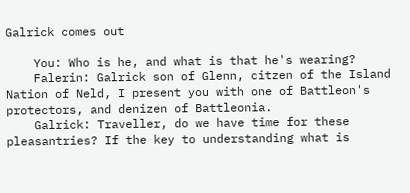Galrick comes out

    You: Who is he, and what is that he's wearing?
    Falerin: Galrick son of Glenn, citzen of the Island Nation of Neld, I present you with one of Battleon's protectors, and denizen of Battleonia.
    Galrick: Traveller, do we have time for these pleasantries? If the key to understanding what is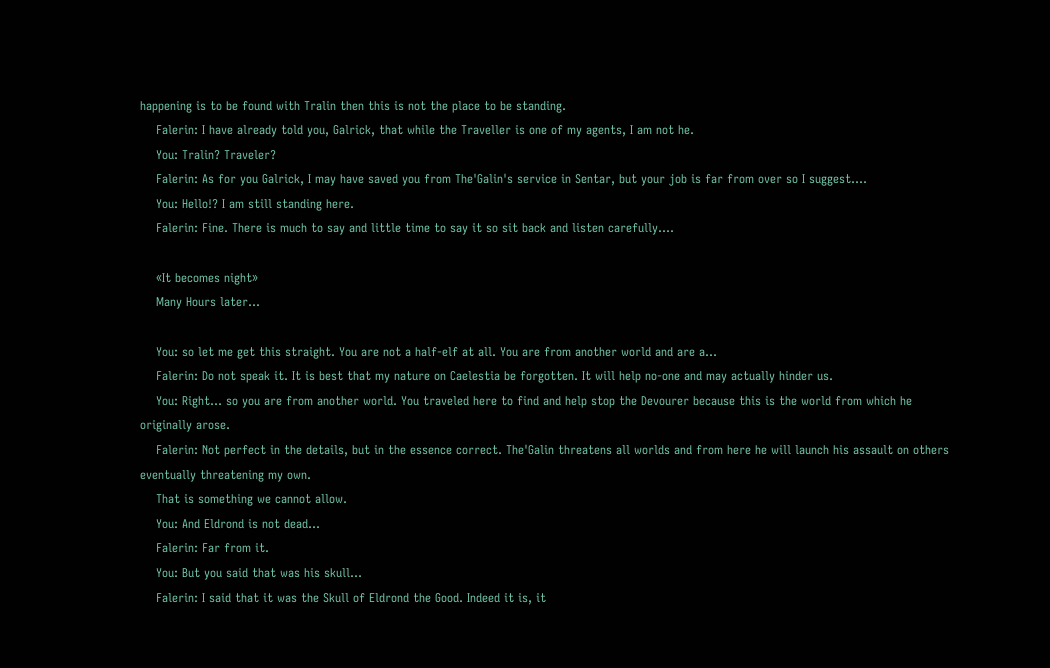happening is to be found with Tralin then this is not the place to be standing.
    Falerin: I have already told you, Galrick, that while the Traveller is one of my agents, I am not he.
    You: Tralin? Traveler?
    Falerin: As for you Galrick, I may have saved you from The'Galin's service in Sentar, but your job is far from over so I suggest....
    You: Hello!? I am still standing here.
    Falerin: Fine. There is much to say and little time to say it so sit back and listen carefully....

    «It becomes night»
    Many Hours later...

    You: so let me get this straight. You are not a half-elf at all. You are from another world and are a...
    Falerin: Do not speak it. It is best that my nature on Caelestia be forgotten. It will help no-one and may actually hinder us.
    You: Right... so you are from another world. You traveled here to find and help stop the Devourer because this is the world from which he originally arose.
    Falerin: Not perfect in the details, but in the essence correct. The'Galin threatens all worlds and from here he will launch his assault on others eventually threatening my own.
    That is something we cannot allow.
    You: And Eldrond is not dead...
    Falerin: Far from it.
    You: But you said that was his skull...
    Falerin: I said that it was the Skull of Eldrond the Good. Indeed it is, it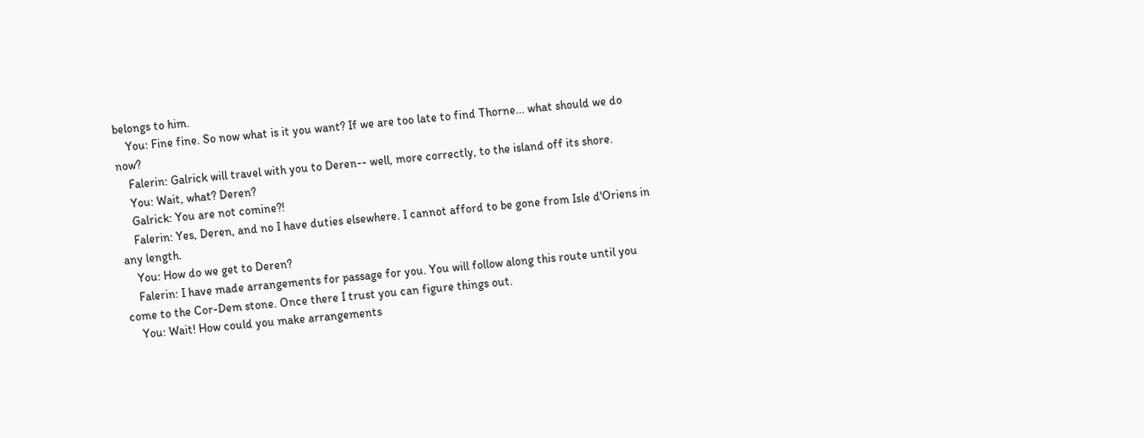belongs to him.
    You: Fine fine. So now what is it you want? If we are too late to find Thorne... what should we do now?
    Falerin: Galrick will travel with you to Deren-- well, more correctly, to the island off its shore.
    You: Wait, what? Deren?
    Galrick: You are not comine?!
    Falerin: Yes, Deren, and no I have duties elsewhere. I cannot afford to be gone from Isle d'Oriens in any length.
    You: How do we get to Deren?
    Falerin: I have made arrangements for passage for you. You will follow along this route until you come to the Cor-Dem stone. Once there I trust you can figure things out.
    You: Wait! How could you make arrangements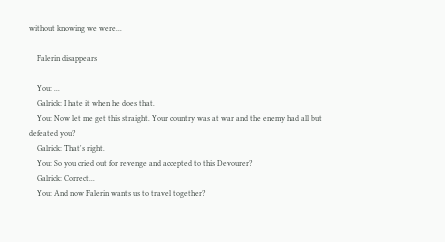without knowing we were...

    Falerin disappears

    You: ...
    Galrick: I hate it when he does that.
    You: Now let me get this straight. Your country was at war and the enemy had all but defeated you?
    Galrick: That's right.
    You: So you cried out for revenge and accepted to this Devourer?
    Galrick: Correct...
    You: And now Falerin wants us to travel together?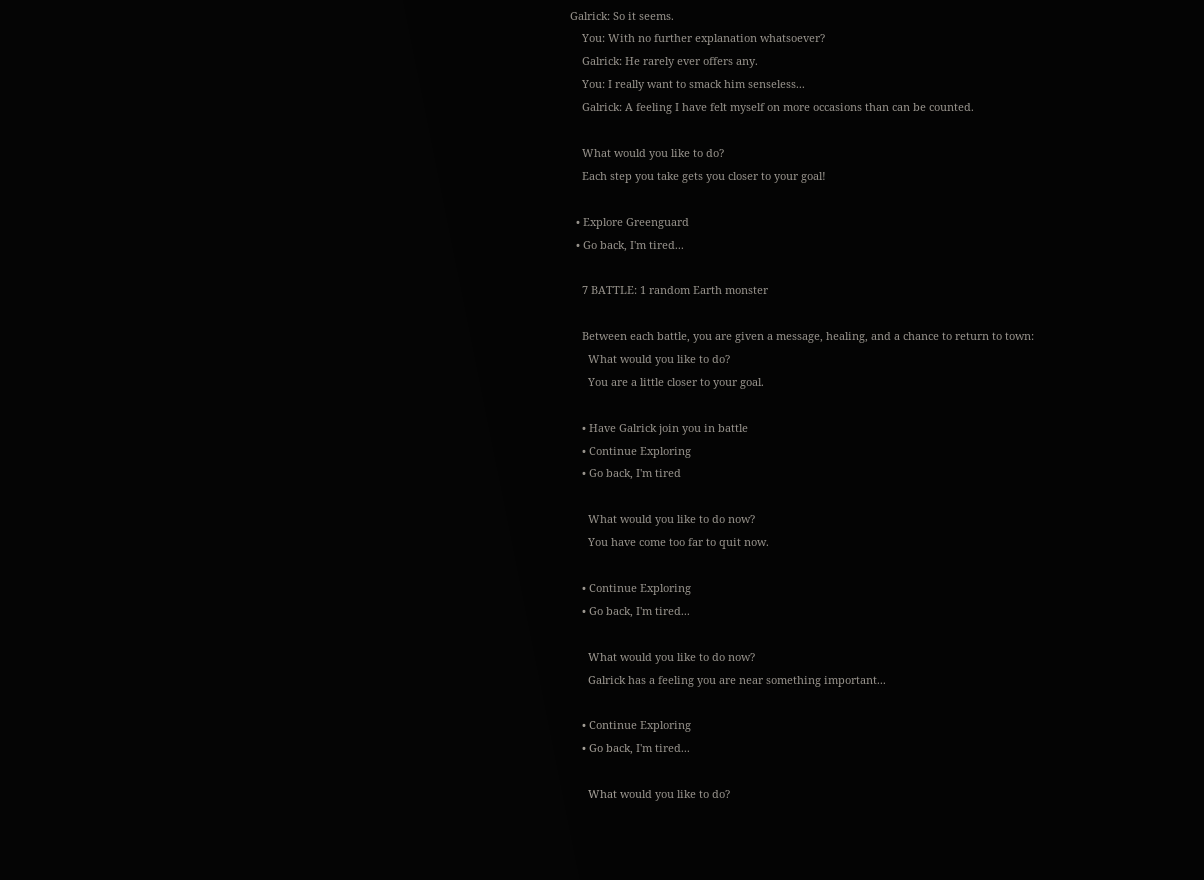Galrick: So it seems.
    You: With no further explanation whatsoever?
    Galrick: He rarely ever offers any.
    You: I really want to smack him senseless...
    Galrick: A feeling I have felt myself on more occasions than can be counted.

    What would you like to do?
    Each step you take gets you closer to your goal!

  • Explore Greenguard
  • Go back, I'm tired...

    7 BATTLE: 1 random Earth monster

    Between each battle, you are given a message, healing, and a chance to return to town:
      What would you like to do?
      You are a little closer to your goal.

    • Have Galrick join you in battle
    • Continue Exploring
    • Go back, I'm tired

      What would you like to do now?
      You have come too far to quit now.

    • Continue Exploring
    • Go back, I'm tired...

      What would you like to do now?
      Galrick has a feeling you are near something important...

    • Continue Exploring
    • Go back, I'm tired...

      What would you like to do?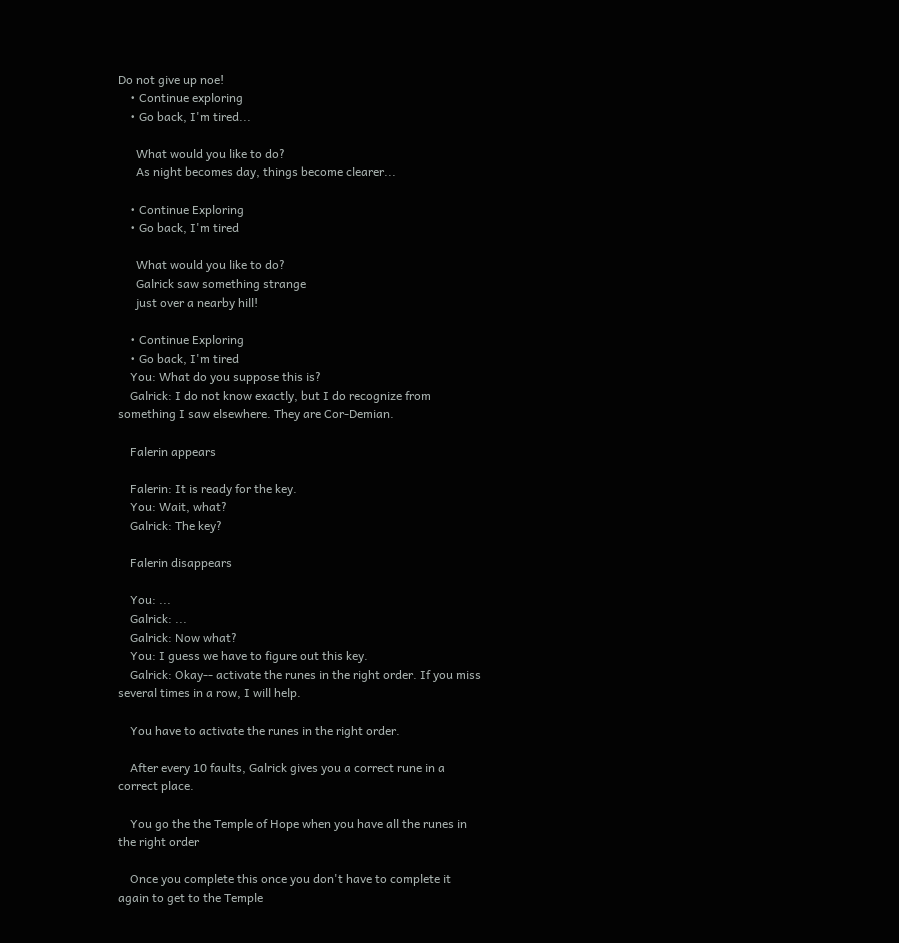Do not give up noe!
    • Continue exploring
    • Go back, I'm tired...

      What would you like to do?
      As night becomes day, things become clearer...

    • Continue Exploring
    • Go back, I'm tired

      What would you like to do?
      Galrick saw something strange
      just over a nearby hill!

    • Continue Exploring
    • Go back, I'm tired
    You: What do you suppose this is?
    Galrick: I do not know exactly, but I do recognize from something I saw elsewhere. They are Cor-Demian.

    Falerin appears

    Falerin: It is ready for the key.
    You: Wait, what?
    Galrick: The key?

    Falerin disappears

    You: ...
    Galrick: ...
    Galrick: Now what?
    You: I guess we have to figure out this key.
    Galrick: Okay-- activate the runes in the right order. If you miss several times in a row, I will help.

    You have to activate the runes in the right order.

    After every 10 faults, Galrick gives you a correct rune in a correct place.

    You go the the Temple of Hope when you have all the runes in the right order

    Once you complete this once you don't have to complete it again to get to the Temple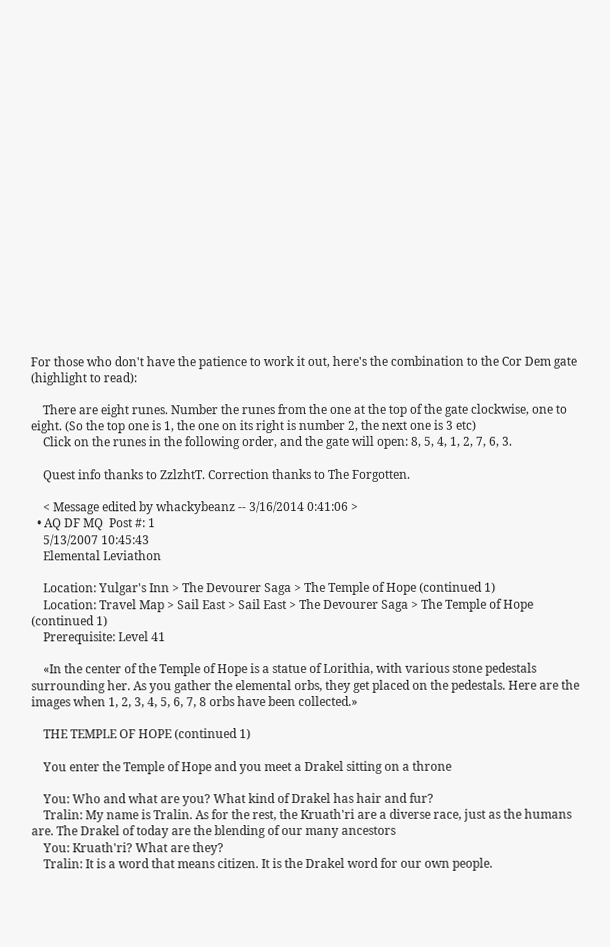For those who don't have the patience to work it out, here's the combination to the Cor Dem gate (highlight to read):

    There are eight runes. Number the runes from the one at the top of the gate clockwise, one to eight. (So the top one is 1, the one on its right is number 2, the next one is 3 etc)
    Click on the runes in the following order, and the gate will open: 8, 5, 4, 1, 2, 7, 6, 3.

    Quest info thanks to ZzlzhtT. Correction thanks to The Forgotten.

    < Message edited by whackybeanz -- 3/16/2014 0:41:06 >
  • AQ DF MQ  Post #: 1
    5/13/2007 10:45:43
    Elemental Leviathon

    Location: Yulgar's Inn > The Devourer Saga > The Temple of Hope (continued 1)
    Location: Travel Map > Sail East > Sail East > The Devourer Saga > The Temple of Hope (continued 1)
    Prerequisite: Level 41

    «In the center of the Temple of Hope is a statue of Lorithia, with various stone pedestals surrounding her. As you gather the elemental orbs, they get placed on the pedestals. Here are the images when 1, 2, 3, 4, 5, 6, 7, 8 orbs have been collected.»

    THE TEMPLE OF HOPE (continued 1)

    You enter the Temple of Hope and you meet a Drakel sitting on a throne

    You: Who and what are you? What kind of Drakel has hair and fur?
    Tralin: My name is Tralin. As for the rest, the Kruath'ri are a diverse race, just as the humans are. The Drakel of today are the blending of our many ancestors
    You: Kruath'ri? What are they?
    Tralin: It is a word that means citizen. It is the Drakel word for our own people.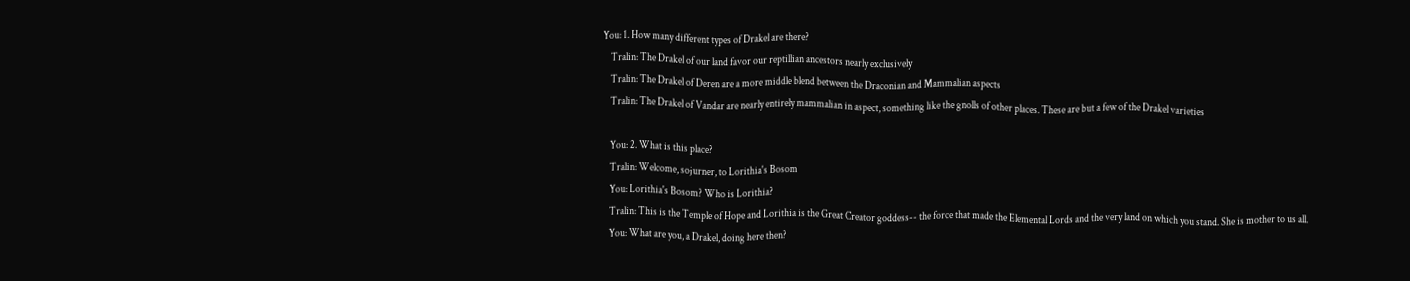You: 1. How many different types of Drakel are there?
    Tralin: The Drakel of our land favor our reptillian ancestors nearly exclusively
    Tralin: The Drakel of Deren are a more middle blend between the Draconian and Mammalian aspects
    Tralin: The Drakel of Vandar are nearly entirely mammalian in aspect, something like the gnolls of other places. These are but a few of the Drakel varieties

    You: 2. What is this place?
    Tralin: Welcome, sojurner, to Lorithia's Bosom
    You: Lorithia's Bosom? Who is Lorithia?
    Tralin: This is the Temple of Hope and Lorithia is the Great Creator goddess-- the force that made the Elemental Lords and the very land on which you stand. She is mother to us all.
    You: What are you, a Drakel, doing here then?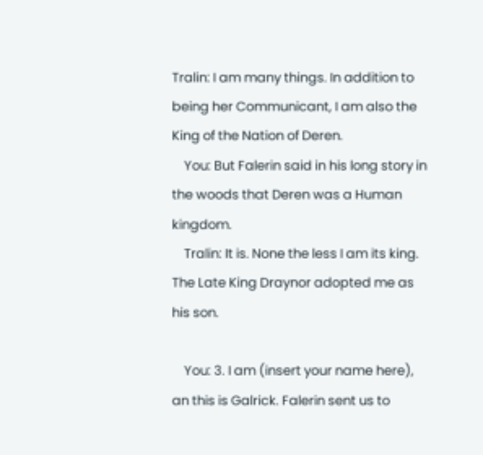Tralin: I am many things. In addition to being her Communicant, I am also the King of the Nation of Deren.
    You: But Falerin said in his long story in the woods that Deren was a Human kingdom.
    Tralin: It is. None the less I am its king. The Late King Draynor adopted me as his son.

    You: 3. I am (insert your name here), an this is Galrick. Falerin sent us to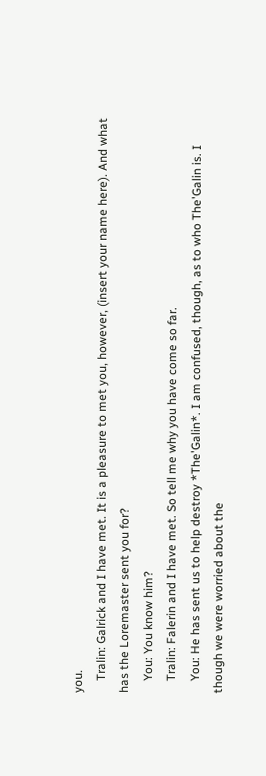you.
    Tralin: Galrick and I have met. It is a pleasure to met you, however, (insert your name here). And what has the Loremaster sent you for?
    You: You know him?
    Tralin: Falerin and I have met. So tell me why you have come so far.
    You: He has sent us to help destroy *The'Galin*. I am confused, though, as to who The'Galin is. I though we were worried about the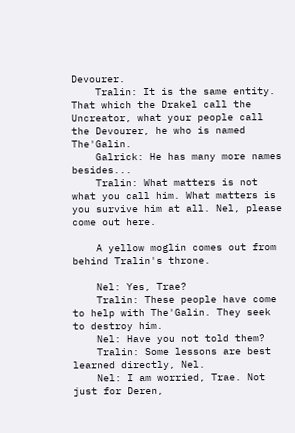Devourer.
    Tralin: It is the same entity. That which the Drakel call the Uncreator, what your people call the Devourer, he who is named The'Galin.
    Galrick: He has many more names besides...
    Tralin: What matters is not what you call him. What matters is you survive him at all. Nel, please come out here.

    A yellow moglin comes out from behind Tralin's throne.

    Nel: Yes, Trae?
    Tralin: These people have come to help with The'Galin. They seek to destroy him.
    Nel: Have you not told them?
    Tralin: Some lessons are best learned directly, Nel.
    Nel: I am worried, Trae. Not just for Deren,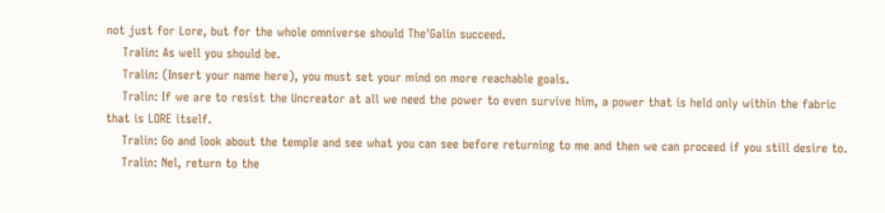not just for Lore, but for the whole omniverse should The'Galin succeed.
    Tralin: As well you should be.
    Tralin: (Insert your name here), you must set your mind on more reachable goals.
    Tralin: If we are to resist the Uncreator at all we need the power to even survive him, a power that is held only within the fabric that is LORE itself.
    Tralin: Go and look about the temple and see what you can see before returning to me and then we can proceed if you still desire to.
    Tralin: Nel, return to the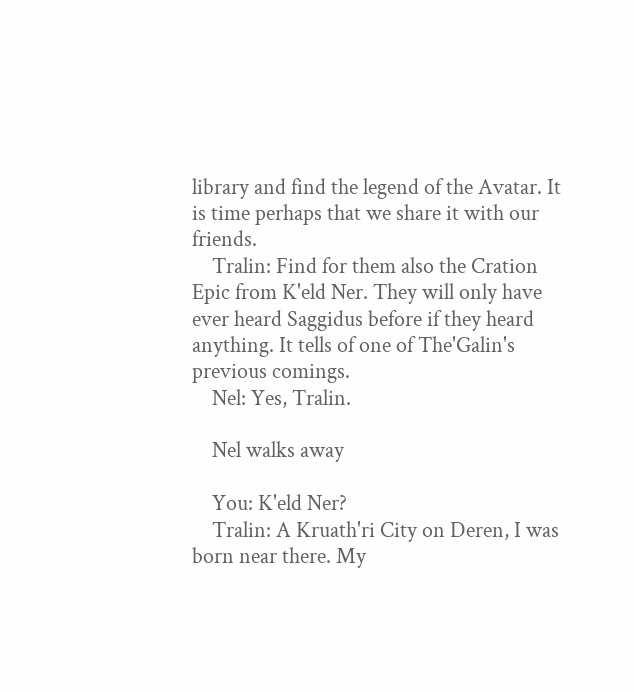library and find the legend of the Avatar. It is time perhaps that we share it with our friends.
    Tralin: Find for them also the Cration Epic from K'eld Ner. They will only have ever heard Saggidus before if they heard anything. It tells of one of The'Galin's previous comings.
    Nel: Yes, Tralin.

    Nel walks away

    You: K'eld Ner?
    Tralin: A Kruath'ri City on Deren, I was born near there. My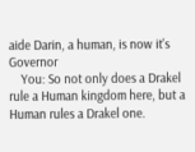aide Darin, a human, is now it's Governor
    You: So not only does a Drakel rule a Human kingdom here, but a Human rules a Drakel one.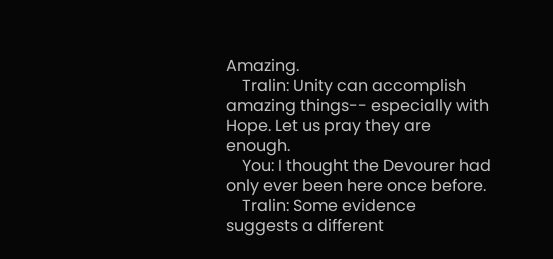Amazing.
    Tralin: Unity can accomplish amazing things-- especially with Hope. Let us pray they are enough.
    You: I thought the Devourer had only ever been here once before.
    Tralin: Some evidence suggests a different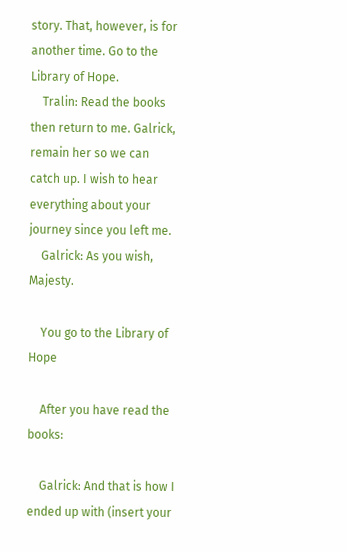story. That, however, is for another time. Go to the Library of Hope.
    Tralin: Read the books then return to me. Galrick, remain her so we can catch up. I wish to hear everything about your journey since you left me.
    Galrick: As you wish, Majesty.

    You go to the Library of Hope

    After you have read the books:

    Galrick: And that is how I ended up with (insert your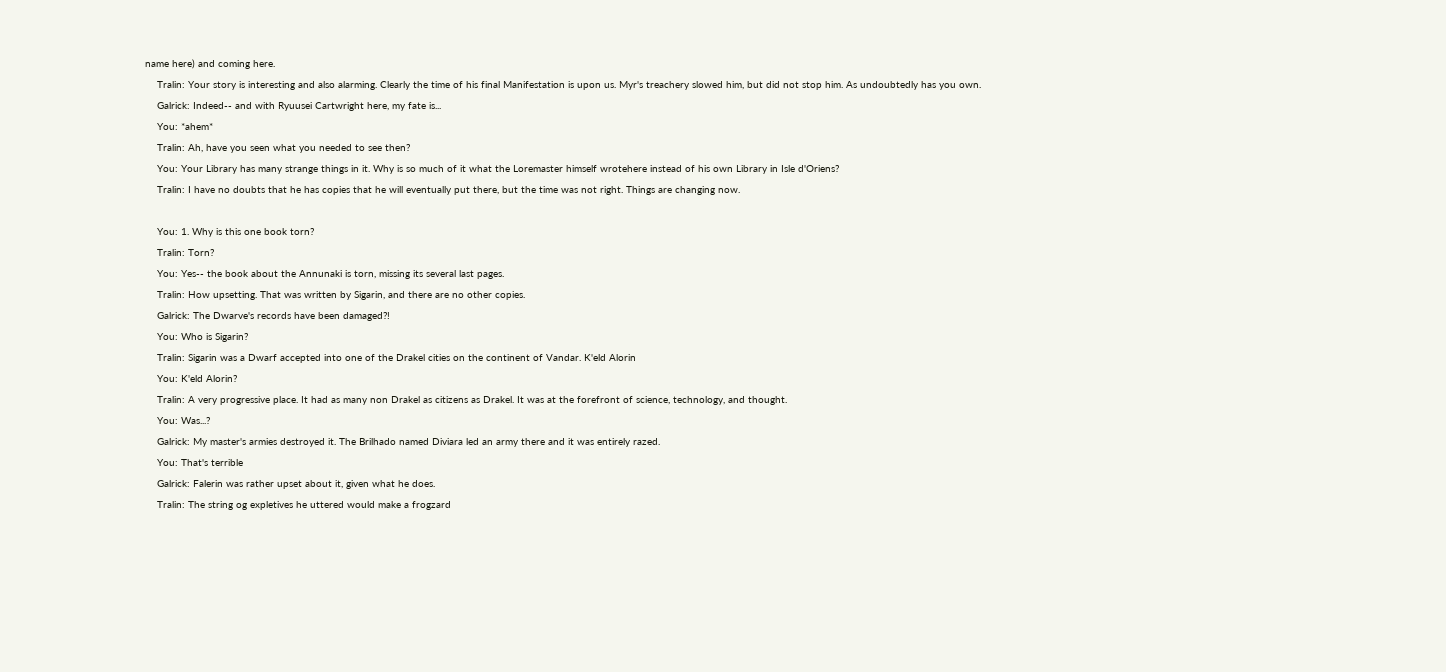name here) and coming here.
    Tralin: Your story is interesting and also alarming. Clearly the time of his final Manifestation is upon us. Myr's treachery slowed him, but did not stop him. As undoubtedly has you own.
    Galrick: Indeed-- and with Ryuusei Cartwright here, my fate is...
    You: *ahem*
    Tralin: Ah, have you seen what you needed to see then?
    You: Your Library has many strange things in it. Why is so much of it what the Loremaster himself wrotehere instead of his own Library in Isle d'Oriens?
    Tralin: I have no doubts that he has copies that he will eventually put there, but the time was not right. Things are changing now.

    You: 1. Why is this one book torn?
    Tralin: Torn?
    You: Yes-- the book about the Annunaki is torn, missing its several last pages.
    Tralin: How upsetting. That was written by Sigarin, and there are no other copies.
    Galrick: The Dwarve's records have been damaged?!
    You: Who is Sigarin?
    Tralin: Sigarin was a Dwarf accepted into one of the Drakel cities on the continent of Vandar. K'eld Alorin
    You: K'eld Alorin?
    Tralin: A very progressive place. It had as many non Drakel as citizens as Drakel. It was at the forefront of science, technology, and thought.
    You: Was...?
    Galrick: My master's armies destroyed it. The Brilhado named Diviara led an army there and it was entirely razed.
    You: That's terrible
    Galrick: Falerin was rather upset about it, given what he does.
    Tralin: The string og expletives he uttered would make a frogzard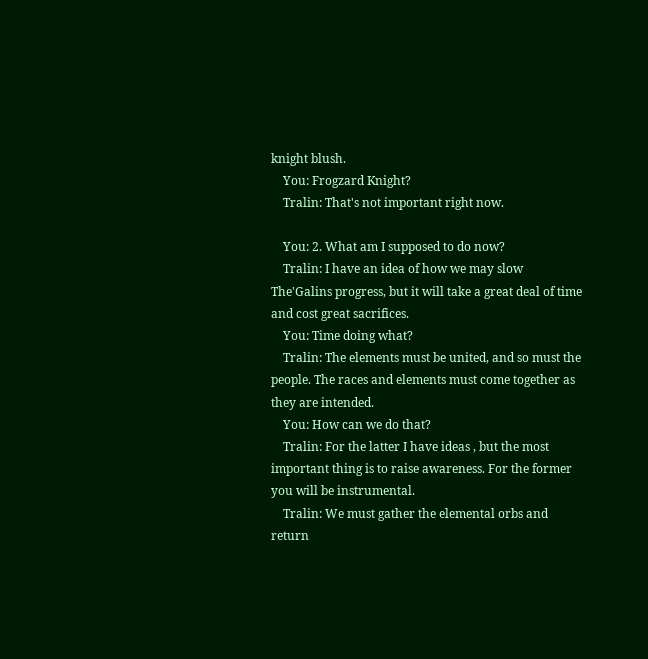knight blush.
    You: Frogzard Knight?
    Tralin: That's not important right now.

    You: 2. What am I supposed to do now?
    Tralin: I have an idea of how we may slow The'Galins progress, but it will take a great deal of time and cost great sacrifices.
    You: Time doing what?
    Tralin: The elements must be united, and so must the people. The races and elements must come together as they are intended.
    You: How can we do that?
    Tralin: For the latter I have ideas , but the most important thing is to raise awareness. For the former you will be instrumental.
    Tralin: We must gather the elemental orbs and return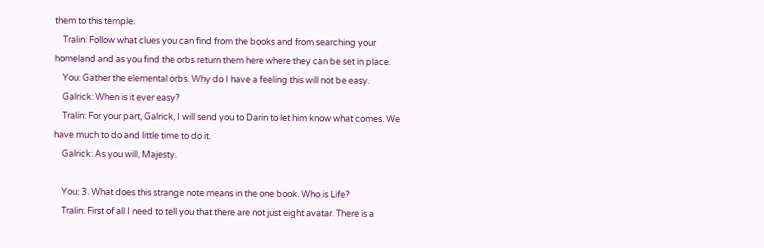them to this temple.
    Tralin: Follow what clues you can find from the books and from searching your homeland and as you find the orbs return them here where they can be set in place.
    You: Gather the elemental orbs. Why do I have a feeling this will not be easy.
    Galrick: When is it ever easy?
    Tralin: For your part, Galrick, I will send you to Darin to let him know what comes. We have much to do and little time to do it.
    Galrick: As you will, Majesty.

    You: 3. What does this strange note means in the one book. Who is Life?
    Tralin: First of all I need to tell you that there are not just eight avatar. There is a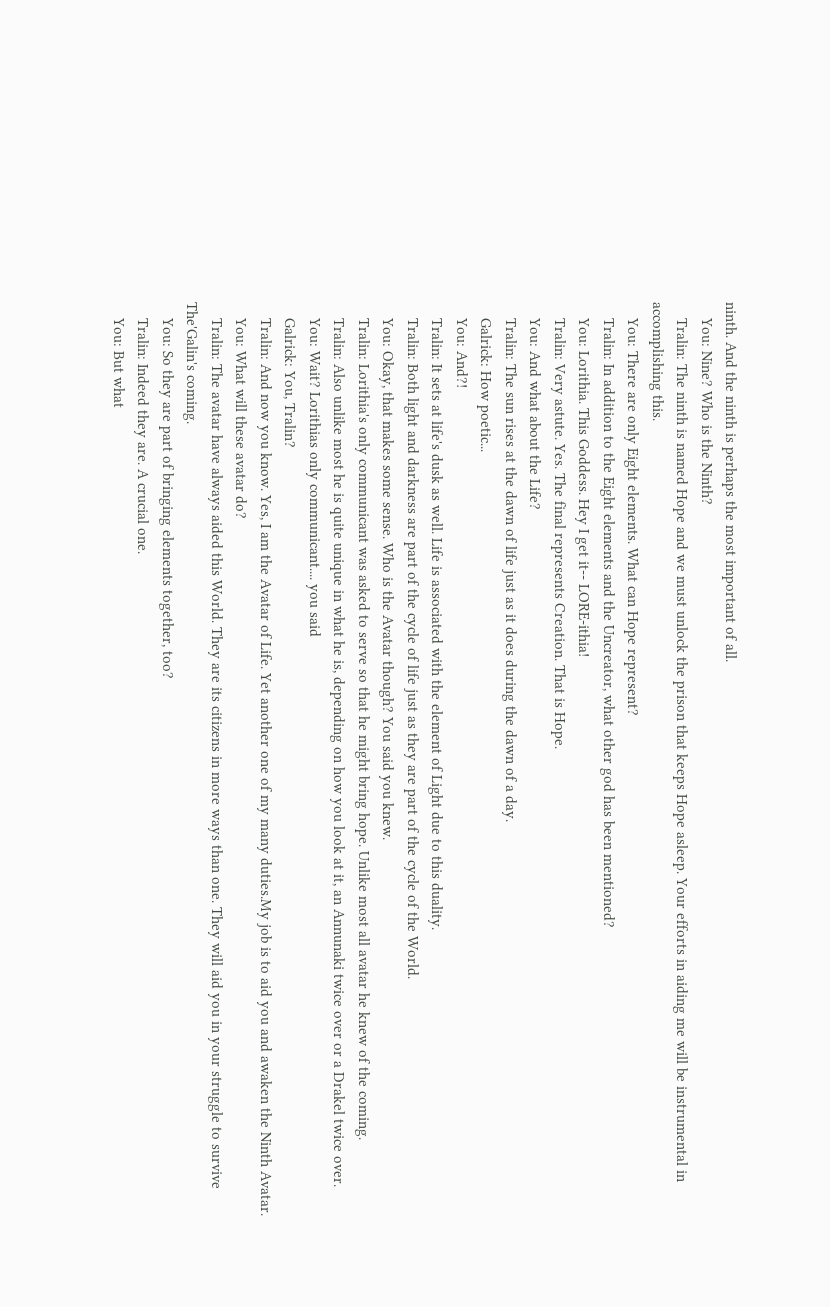ninth. And the ninth is perhaps the most important of all.
    You: Nine? Who is the Ninth?
    Tralin: The ninth is named Hope and we must unlock the prison that keeps Hope asleep. Your efforts in aiding me will be instrumental in accomplishing this.
    You: There are only Eight elements. What can Hope represent?
    Tralin: In addition to the Eight elements and the Uncreator, what other god has been mentioned?
    You: Lorithia. This Goddess. Hey I get it-- LORE-ithia!
    Tralin: Very astute. Yes. The final represents Creation. That is Hope.
    You: And what about the Life?
    Tralin: The sun rises at the dawn of life just as it does during the dawn of a day.
    Galrick: How poetic...
    You: And?!
    Tralin: It sets at life's dusk as well. Life is associated with the element of Light due to this duality.
    Tralin: Both light and darkness are part of the cycle of life just as they are part of the cycle of the World.
    You: Okay, that makes some sense. Who is the Avatar though? You said you knew.
    Tralin: Lorithia's only communicant was asked to serve so that he might bring hope. Unlike most all avatar he knew of the coming.
    Tralin: Also unlike most he is quite unique in what he is, depending on how you look at it, an Annunaki twice over or a Drakel twice over.
    You: Wait? Lorithias only communicant.... you said
    Galrick: You, Tralin?
    Tralin: And now you know. Yes, I am the Avatar of Life. Yet another one of my many duties.My job is to aid you and awaken the Ninth Avatar.
    You: What will these avatar do?
    Tralin: The avatar have always aided this World. They are its citizens in more ways than one. They will aid you in your struggle to survive The'Galin's coming.
    You: So they are part of bringing elements together, too?
    Tralin: Indeed they are. A crucial one.
    You: But what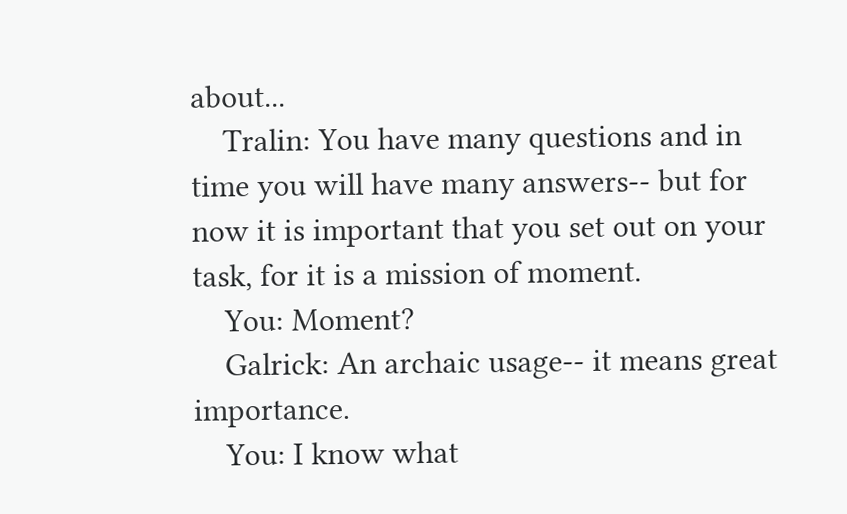about...
    Tralin: You have many questions and in time you will have many answers-- but for now it is important that you set out on your task, for it is a mission of moment.
    You: Moment?
    Galrick: An archaic usage-- it means great importance.
    You: I know what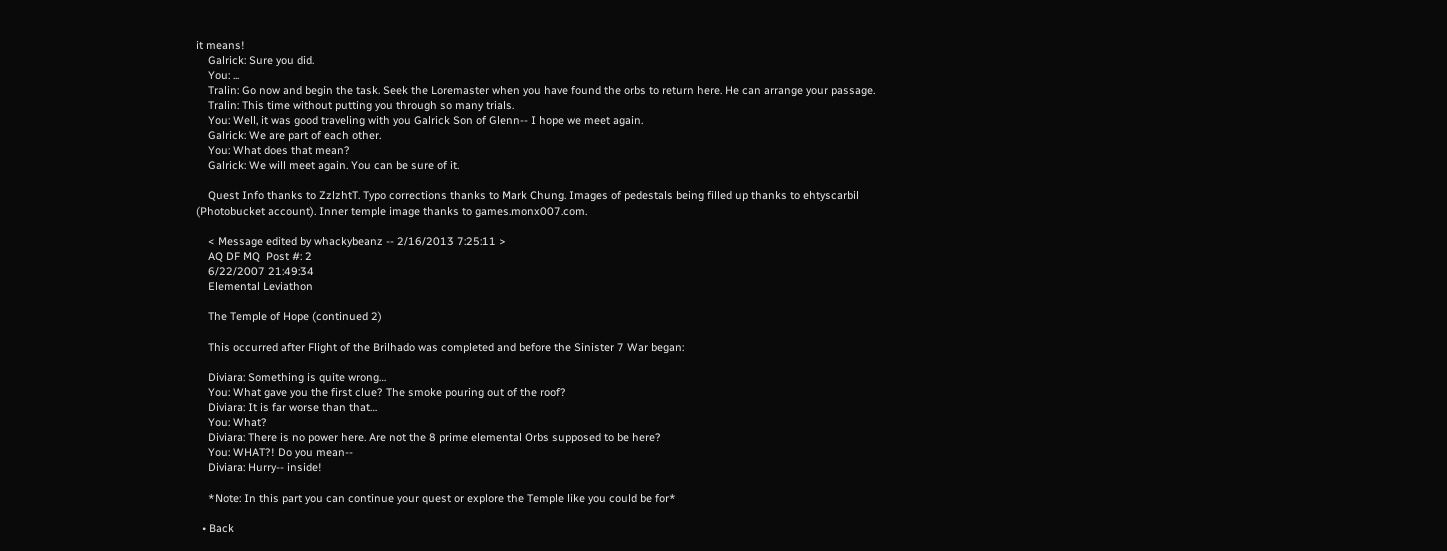it means!
    Galrick: Sure you did.
    You: ...
    Tralin: Go now and begin the task. Seek the Loremaster when you have found the orbs to return here. He can arrange your passage.
    Tralin: This time without putting you through so many trials.
    You: Well, it was good traveling with you Galrick Son of Glenn-- I hope we meet again.
    Galrick: We are part of each other.
    You: What does that mean?
    Galrick: We will meet again. You can be sure of it.

    Quest Info thanks to ZzlzhtT. Typo corrections thanks to Mark Chung. Images of pedestals being filled up thanks to ehtyscarbil (Photobucket account). Inner temple image thanks to games.monx007.com.

    < Message edited by whackybeanz -- 2/16/2013 7:25:11 >
    AQ DF MQ  Post #: 2
    6/22/2007 21:49:34
    Elemental Leviathon

    The Temple of Hope (continued 2)

    This occurred after Flight of the Brilhado was completed and before the Sinister 7 War began:

    Diviara: Something is quite wrong…
    You: What gave you the first clue? The smoke pouring out of the roof?
    Diviara: It is far worse than that…
    You: What?
    Diviara: There is no power here. Are not the 8 prime elemental Orbs supposed to be here?
    You: WHAT?! Do you mean--
    Diviara: Hurry-- inside!

    *Note: In this part you can continue your quest or explore the Temple like you could be for*

  • Back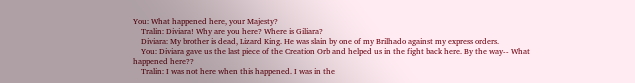You: What happened here, your Majesty?
    Tralin: Diviara! Why are you here? Where is Giliara?
    Diviara: My brother is dead, Lizard King. He was slain by one of my Brilhado against my express orders.
    You: Diviara gave us the last piece of the Creation Orb and helped us in the fight back here. By the way-- What happened here??
    Tralin: I was not here when this happened. I was in the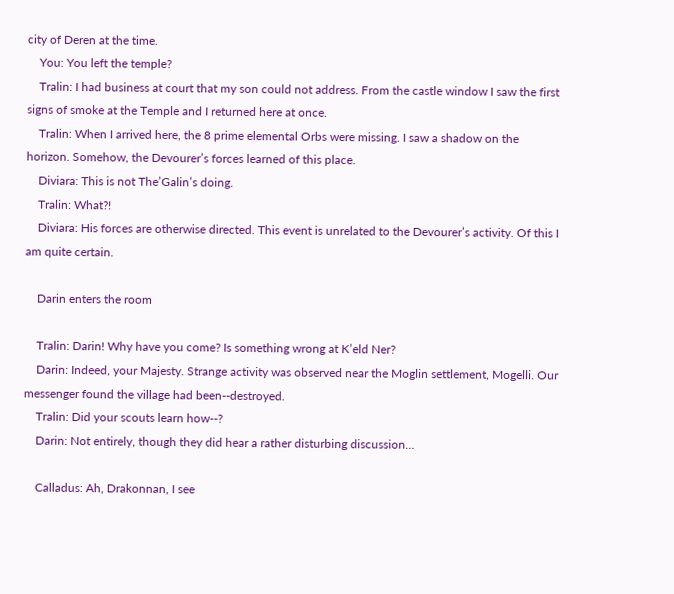city of Deren at the time.
    You: You left the temple?
    Tralin: I had business at court that my son could not address. From the castle window I saw the first signs of smoke at the Temple and I returned here at once.
    Tralin: When I arrived here, the 8 prime elemental Orbs were missing. I saw a shadow on the horizon. Somehow, the Devourer’s forces learned of this place.
    Diviara: This is not The’Galin’s doing.
    Tralin: What?!
    Diviara: His forces are otherwise directed. This event is unrelated to the Devourer’s activity. Of this I am quite certain.

    Darin enters the room

    Tralin: Darin! Why have you come? Is something wrong at K’eld Ner?
    Darin: Indeed, your Majesty. Strange activity was observed near the Moglin settlement, Mogelli. Our messenger found the village had been--destroyed.
    Tralin: Did your scouts learn how--?
    Darin: Not entirely, though they did hear a rather disturbing discussion…

    Calladus: Ah, Drakonnan, I see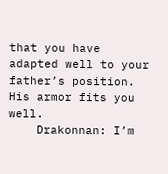that you have adapted well to your father’s position. His armor fits you well.
    Drakonnan: I’m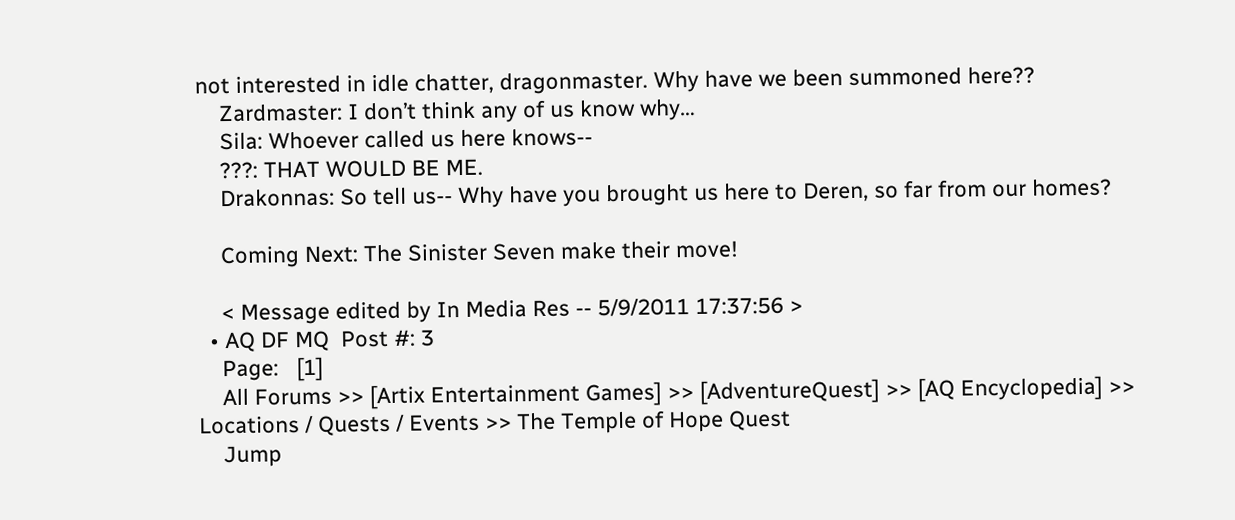not interested in idle chatter, dragonmaster. Why have we been summoned here??
    Zardmaster: I don’t think any of us know why…
    Sila: Whoever called us here knows--
    ???: THAT WOULD BE ME.
    Drakonnas: So tell us-- Why have you brought us here to Deren, so far from our homes?

    Coming Next: The Sinister Seven make their move!

    < Message edited by In Media Res -- 5/9/2011 17:37:56 >
  • AQ DF MQ  Post #: 3
    Page:   [1]
    All Forums >> [Artix Entertainment Games] >> [AdventureQuest] >> [AQ Encyclopedia] >> Locations / Quests / Events >> The Temple of Hope Quest
    Jump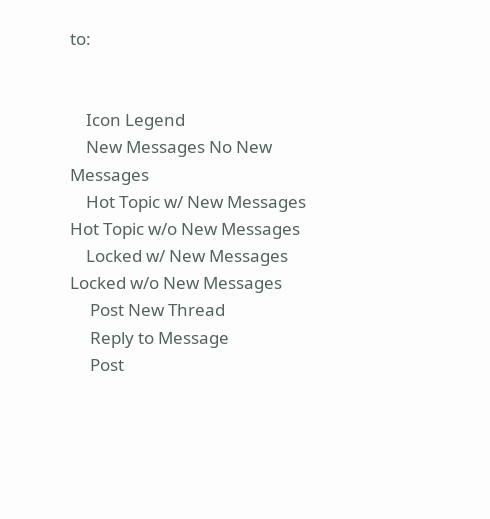to:


    Icon Legend
    New Messages No New Messages
    Hot Topic w/ New Messages Hot Topic w/o New Messages
    Locked w/ New Messages Locked w/o New Messages
     Post New Thread
     Reply to Message
     Post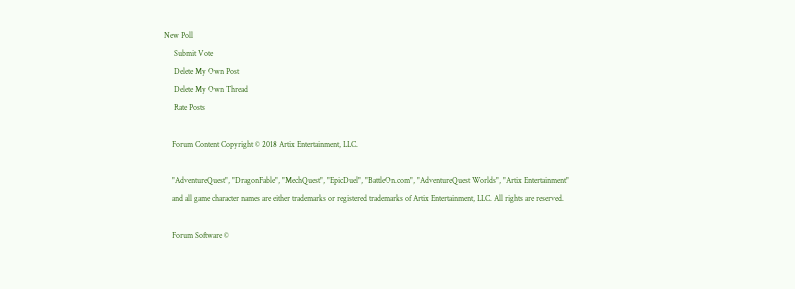New Poll
     Submit Vote
     Delete My Own Post
     Delete My Own Thread
     Rate Posts

    Forum Content Copyright © 2018 Artix Entertainment, LLC.

    "AdventureQuest", "DragonFable", "MechQuest", "EpicDuel", "BattleOn.com", "AdventureQuest Worlds", "Artix Entertainment"
    and all game character names are either trademarks or registered trademarks of Artix Entertainment, LLC. All rights are reserved.

    Forum Software ©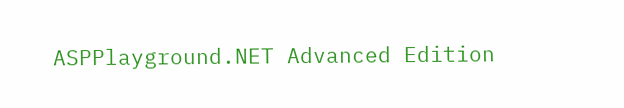ASPPlayground.NET Advanced Edition